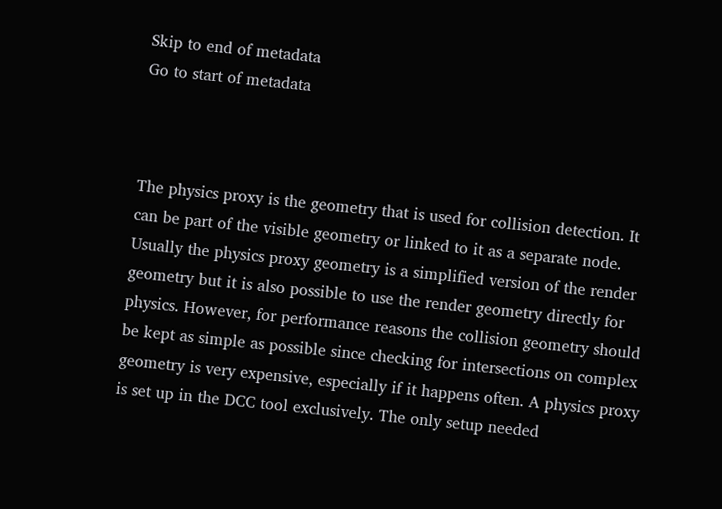Skip to end of metadata
Go to start of metadata



The physics proxy is the geometry that is used for collision detection. It can be part of the visible geometry or linked to it as a separate node. Usually the physics proxy geometry is a simplified version of the render geometry but it is also possible to use the render geometry directly for physics. However, for performance reasons the collision geometry should be kept as simple as possible since checking for intersections on complex geometry is very expensive, especially if it happens often. A physics proxy is set up in the DCC tool exclusively. The only setup needed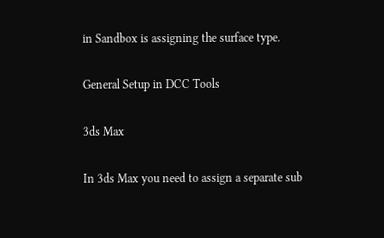in Sandbox is assigning the surface type.

General Setup in DCC Tools

3ds Max

In 3ds Max you need to assign a separate sub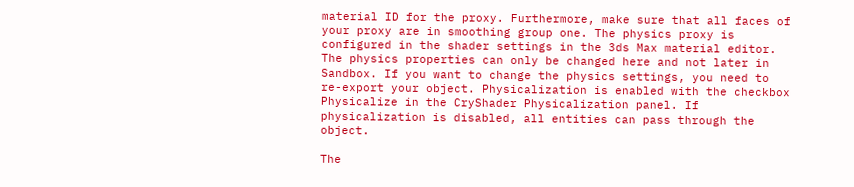material ID for the proxy. Furthermore, make sure that all faces of your proxy are in smoothing group one. The physics proxy is configured in the shader settings in the 3ds Max material editor. The physics properties can only be changed here and not later in Sandbox. If you want to change the physics settings, you need to re-export your object. Physicalization is enabled with the checkbox Physicalize in the CryShader Physicalization panel. If physicalization is disabled, all entities can pass through the object.

The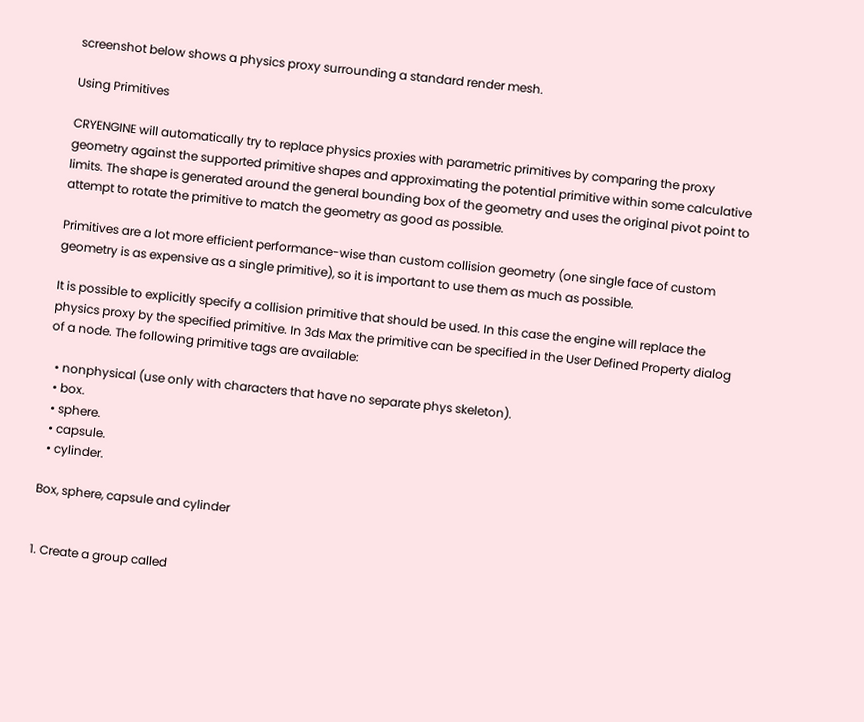screenshot below shows a physics proxy surrounding a standard render mesh.

Using Primitives

CRYENGINE will automatically try to replace physics proxies with parametric primitives by comparing the proxy geometry against the supported primitive shapes and approximating the potential primitive within some calculative limits. The shape is generated around the general bounding box of the geometry and uses the original pivot point to attempt to rotate the primitive to match the geometry as good as possible.

Primitives are a lot more efficient performance-wise than custom collision geometry (one single face of custom geometry is as expensive as a single primitive), so it is important to use them as much as possible.

It is possible to explicitly specify a collision primitive that should be used. In this case the engine will replace the physics proxy by the specified primitive. In 3ds Max the primitive can be specified in the User Defined Property dialog of a node. The following primitive tags are available:

  • nonphysical (use only with characters that have no separate phys skeleton).
  • box.
  • sphere.
  • capsule.
  • cylinder.

Box, sphere, capsule and cylinder


1. Create a group called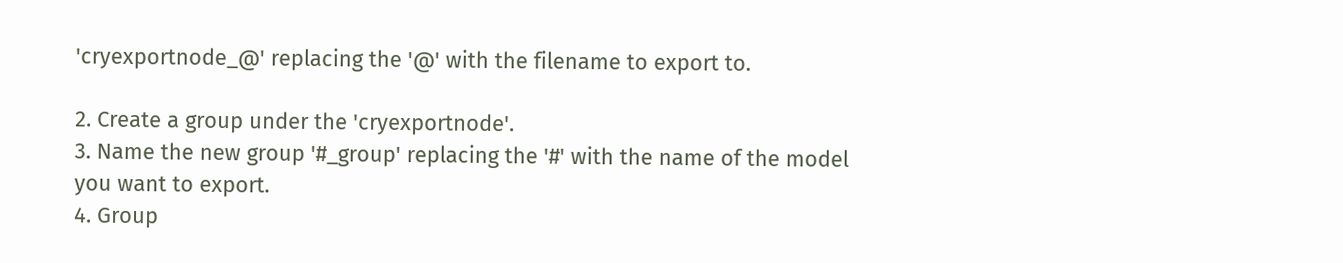'cryexportnode_@' replacing the '@' with the filename to export to.

2. Create a group under the 'cryexportnode'.
3. Name the new group '#_group' replacing the '#' with the name of the model you want to export.
4. Group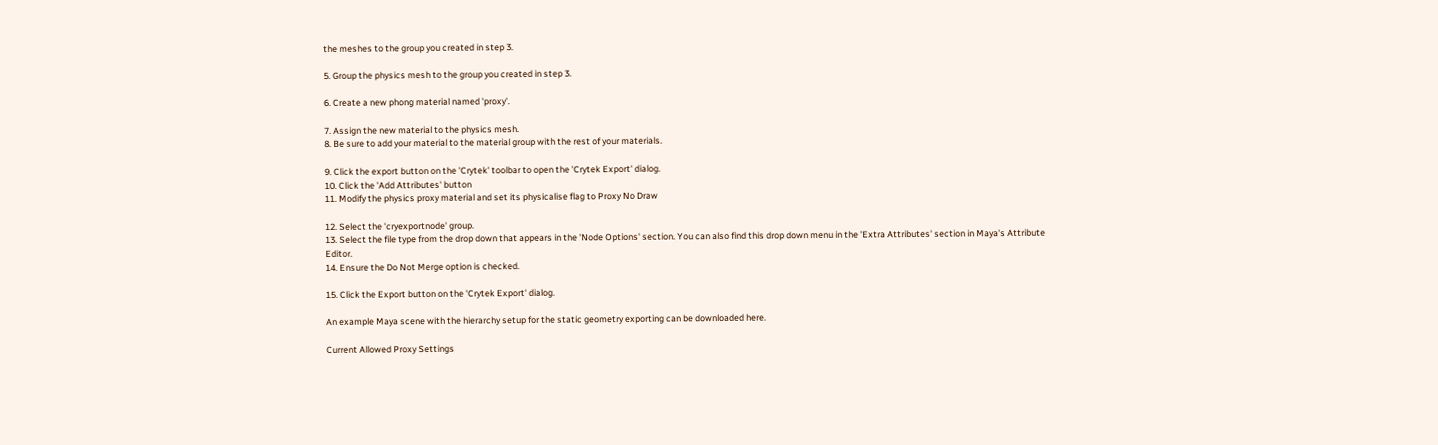the meshes to the group you created in step 3.

5. Group the physics mesh to the group you created in step 3.

6. Create a new phong material named 'proxy'.

7. Assign the new material to the physics mesh.
8. Be sure to add your material to the material group with the rest of your materials.

9. Click the export button on the 'Crytek' toolbar to open the 'Crytek Export' dialog.
10. Click the 'Add Attributes' button
11. Modify the physics proxy material and set its physicalise flag to Proxy No Draw

12. Select the 'cryexportnode' group.
13. Select the file type from the drop down that appears in the 'Node Options' section. You can also find this drop down menu in the 'Extra Attributes' section in Maya's Attribute Editor.
14. Ensure the Do Not Merge option is checked.

15. Click the Export button on the 'Crytek Export' dialog.

An example Maya scene with the hierarchy setup for the static geometry exporting can be downloaded here.

Current Allowed Proxy Settings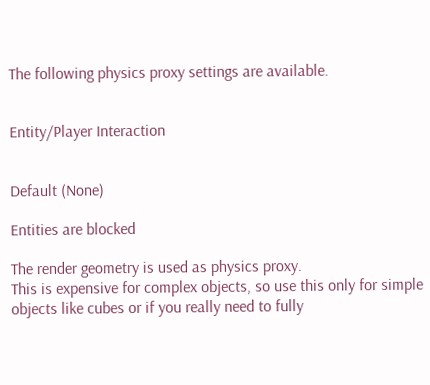The following physics proxy settings are available.


Entity/Player Interaction


Default (None)

Entities are blocked

The render geometry is used as physics proxy.
This is expensive for complex objects, so use this only for simple objects like cubes or if you really need to fully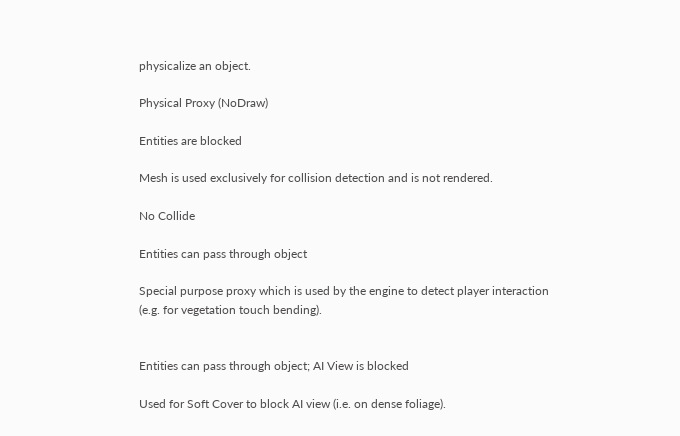physicalize an object.

Physical Proxy (NoDraw)

Entities are blocked

Mesh is used exclusively for collision detection and is not rendered.

No Collide

Entities can pass through object

Special purpose proxy which is used by the engine to detect player interaction (e.g. for vegetation touch bending).


Entities can pass through object; AI View is blocked

Used for Soft Cover to block AI view (i.e. on dense foliage).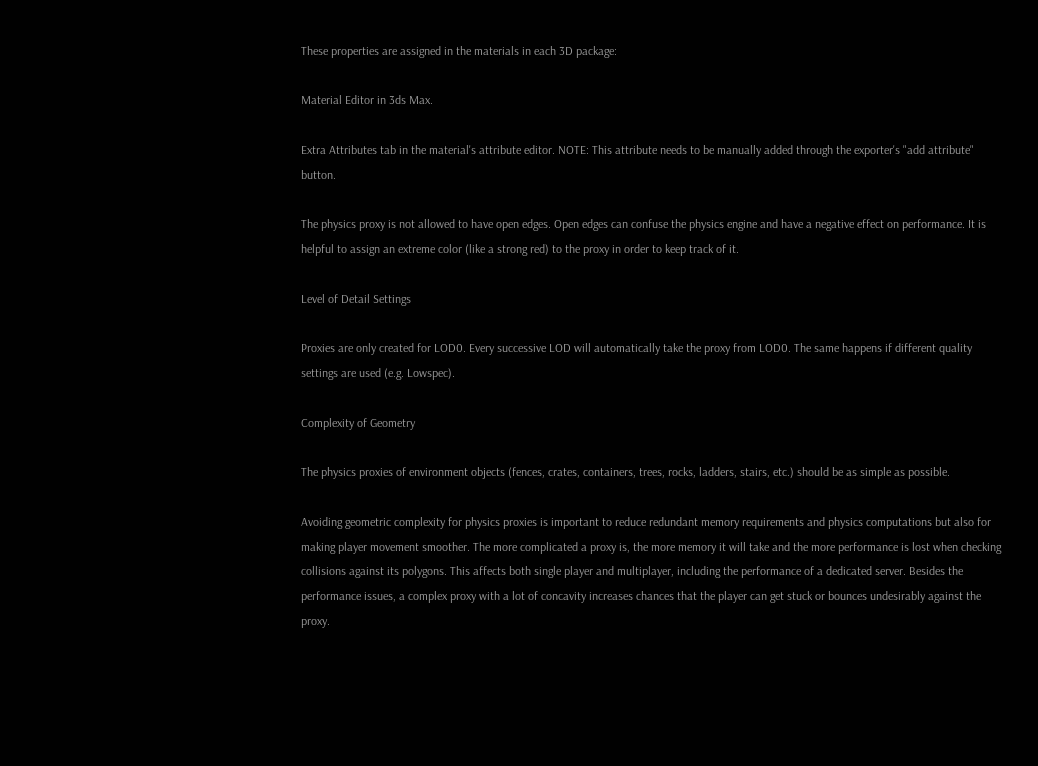These properties are assigned in the materials in each 3D package:

Material Editor in 3ds Max.

Extra Attributes tab in the material's attribute editor. NOTE: This attribute needs to be manually added through the exporter's "add attribute" button.

The physics proxy is not allowed to have open edges. Open edges can confuse the physics engine and have a negative effect on performance. It is helpful to assign an extreme color (like a strong red) to the proxy in order to keep track of it.

Level of Detail Settings

Proxies are only created for LOD0. Every successive LOD will automatically take the proxy from LOD0. The same happens if different quality settings are used (e.g. Lowspec).

Complexity of Geometry

The physics proxies of environment objects (fences, crates, containers, trees, rocks, ladders, stairs, etc.) should be as simple as possible.

Avoiding geometric complexity for physics proxies is important to reduce redundant memory requirements and physics computations but also for making player movement smoother. The more complicated a proxy is, the more memory it will take and the more performance is lost when checking collisions against its polygons. This affects both single player and multiplayer, including the performance of a dedicated server. Besides the performance issues, a complex proxy with a lot of concavity increases chances that the player can get stuck or bounces undesirably against the proxy.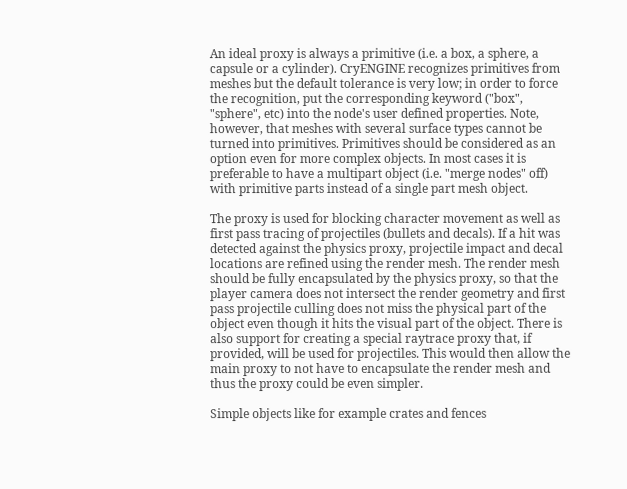An ideal proxy is always a primitive (i.e. a box, a sphere, a capsule or a cylinder). CryENGINE recognizes primitives from meshes but the default tolerance is very low; in order to force the recognition, put the corresponding keyword ("box", "sphere", etc) into the node's user defined properties. Note, however, that meshes with several surface types cannot be turned into primitives. Primitives should be considered as an option even for more complex objects. In most cases it is preferable to have a multipart object (i.e. "merge nodes" off) with primitive parts instead of a single part mesh object.

The proxy is used for blocking character movement as well as first pass tracing of projectiles (bullets and decals). If a hit was detected against the physics proxy, projectile impact and decal locations are refined using the render mesh. The render mesh should be fully encapsulated by the physics proxy, so that the player camera does not intersect the render geometry and first pass projectile culling does not miss the physical part of the object even though it hits the visual part of the object. There is also support for creating a special raytrace proxy that, if provided, will be used for projectiles. This would then allow the main proxy to not have to encapsulate the render mesh and thus the proxy could be even simpler.

Simple objects like for example crates and fences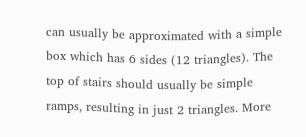can usually be approximated with a simple box which has 6 sides (12 triangles). The top of stairs should usually be simple ramps, resulting in just 2 triangles. More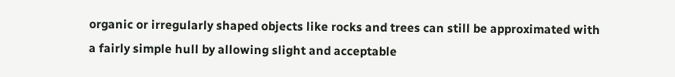organic or irregularly shaped objects like rocks and trees can still be approximated with a fairly simple hull by allowing slight and acceptable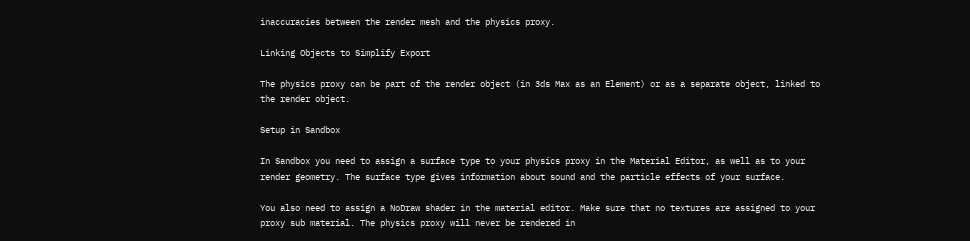inaccuracies between the render mesh and the physics proxy.

Linking Objects to Simplify Export

The physics proxy can be part of the render object (in 3ds Max as an Element) or as a separate object, linked to the render object.

Setup in Sandbox

In Sandbox you need to assign a surface type to your physics proxy in the Material Editor, as well as to your render geometry. The surface type gives information about sound and the particle effects of your surface.

You also need to assign a NoDraw shader in the material editor. Make sure that no textures are assigned to your proxy sub material. The physics proxy will never be rendered in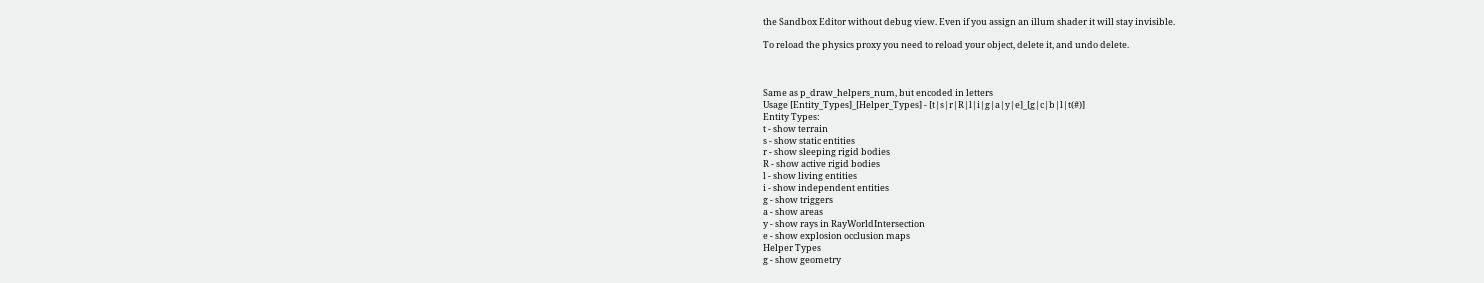the Sandbox Editor without debug view. Even if you assign an illum shader it will stay invisible.

To reload the physics proxy you need to reload your object, delete it, and undo delete.



Same as p_draw_helpers_num, but encoded in letters
Usage [Entity_Types]_[Helper_Types] - [t|s|r|R|l|i|g|a|y|e]_[g|c|b|l|t(#)]
Entity Types:
t - show terrain
s - show static entities
r - show sleeping rigid bodies
R - show active rigid bodies
l - show living entities
i - show independent entities
g - show triggers
a - show areas
y - show rays in RayWorldIntersection
e - show explosion occlusion maps
Helper Types
g - show geometry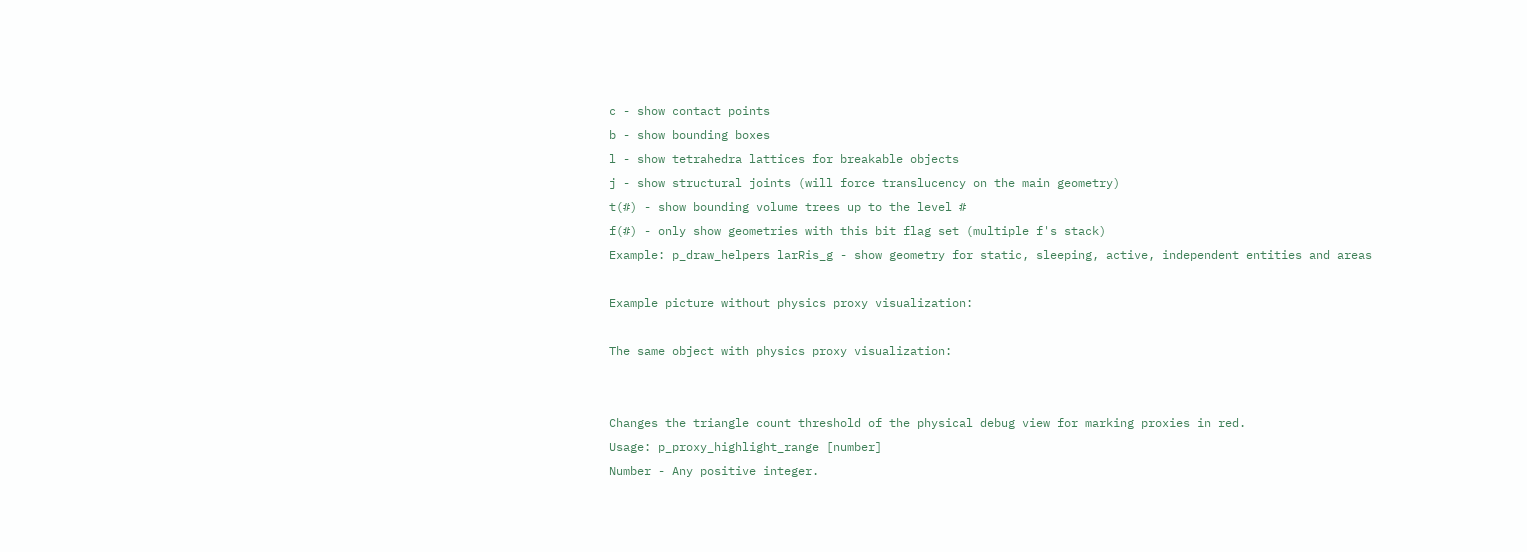c - show contact points
b - show bounding boxes
l - show tetrahedra lattices for breakable objects
j - show structural joints (will force translucency on the main geometry)
t(#) - show bounding volume trees up to the level #
f(#) - only show geometries with this bit flag set (multiple f's stack)
Example: p_draw_helpers larRis_g - show geometry for static, sleeping, active, independent entities and areas

Example picture without physics proxy visualization:

The same object with physics proxy visualization:


Changes the triangle count threshold of the physical debug view for marking proxies in red.
Usage: p_proxy_highlight_range [number]
Number - Any positive integer.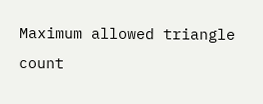Maximum allowed triangle count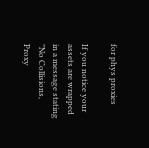for phys proxies

If you notice your assets are wrapped in a message stating "No Collisions, Proxy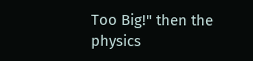Too Big!" then the physics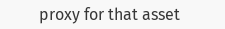proxy for that asset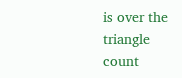is over the triangle count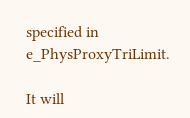specified in e_PhysProxyTriLimit.

It will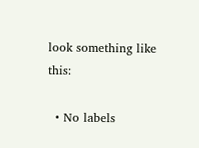look something like this:

  • No labels